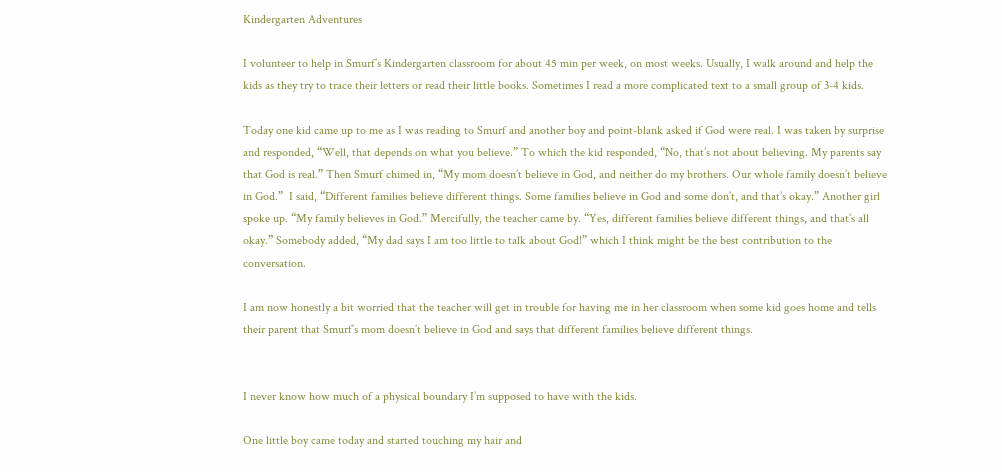Kindergarten Adventures

I volunteer to help in Smurf’s Kindergarten classroom for about 45 min per week, on most weeks. Usually, I walk around and help the kids as they try to trace their letters or read their little books. Sometimes I read a more complicated text to a small group of 3-4 kids.

Today one kid came up to me as I was reading to Smurf and another boy and point-blank asked if God were real. I was taken by surprise and responded, “Well, that depends on what you believe.” To which the kid responded, “No, that’s not about believing. My parents say that God is real.” Then Smurf chimed in, “My mom doesn’t believe in God, and neither do my brothers. Our whole family doesn’t believe in God.”  I said, “Different families believe different things. Some families believe in God and some don’t, and that’s okay.” Another girl spoke up. “My family believes in God.” Mercifully, the teacher came by. “Yes, different families believe different things, and that’s all okay.” Somebody added, “My dad says I am too little to talk about God!” which I think might be the best contribution to the conversation.

I am now honestly a bit worried that the teacher will get in trouble for having me in her classroom when some kid goes home and tells their parent that Smurf’s mom doesn’t believe in God and says that different families believe different things.


I never know how much of a physical boundary I’m supposed to have with the kids.

One little boy came today and started touching my hair and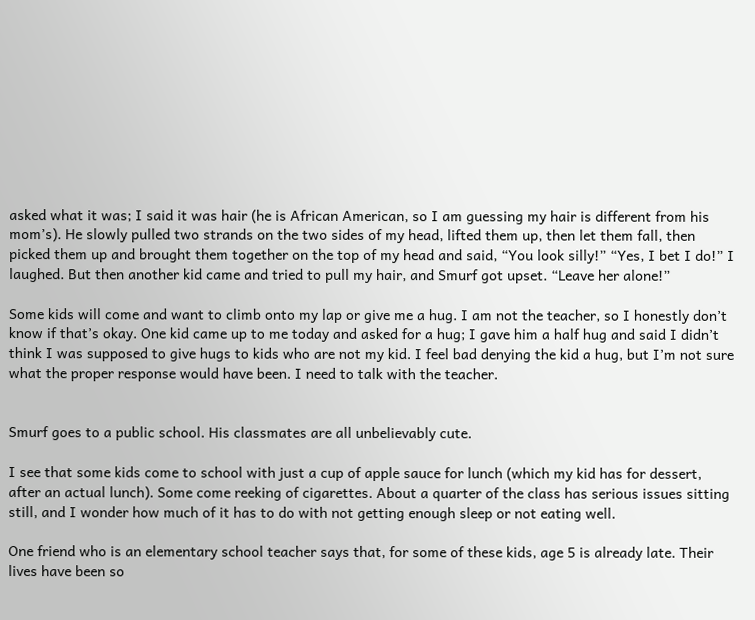asked what it was; I said it was hair (he is African American, so I am guessing my hair is different from his mom’s). He slowly pulled two strands on the two sides of my head, lifted them up, then let them fall, then picked them up and brought them together on the top of my head and said, “You look silly!” “Yes, I bet I do!” I laughed. But then another kid came and tried to pull my hair, and Smurf got upset. “Leave her alone!”

Some kids will come and want to climb onto my lap or give me a hug. I am not the teacher, so I honestly don’t know if that’s okay. One kid came up to me today and asked for a hug; I gave him a half hug and said I didn’t think I was supposed to give hugs to kids who are not my kid. I feel bad denying the kid a hug, but I’m not sure what the proper response would have been. I need to talk with the teacher.


Smurf goes to a public school. His classmates are all unbelievably cute.

I see that some kids come to school with just a cup of apple sauce for lunch (which my kid has for dessert, after an actual lunch). Some come reeking of cigarettes. About a quarter of the class has serious issues sitting still, and I wonder how much of it has to do with not getting enough sleep or not eating well.

One friend who is an elementary school teacher says that, for some of these kids, age 5 is already late. Their lives have been so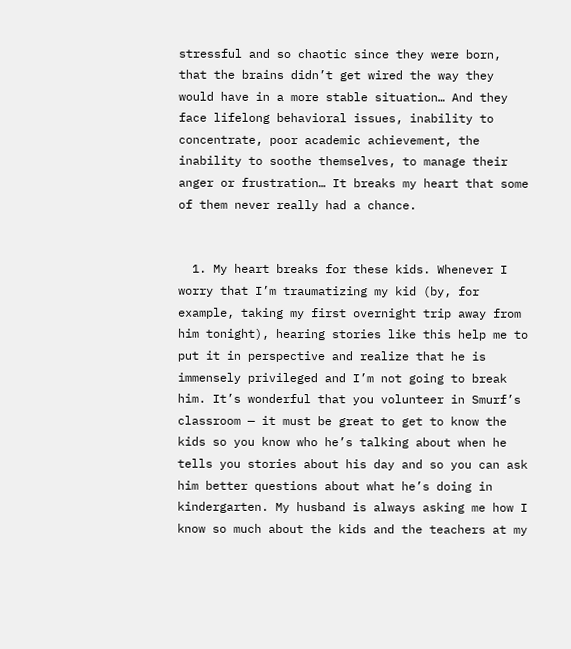stressful and so chaotic since they were born, that the brains didn’t get wired the way they would have in a more stable situation… And they face lifelong behavioral issues, inability to concentrate, poor academic achievement, the inability to soothe themselves, to manage their anger or frustration… It breaks my heart that some of them never really had a chance.


  1. My heart breaks for these kids. Whenever I worry that I’m traumatizing my kid (by, for example, taking my first overnight trip away from him tonight), hearing stories like this help me to put it in perspective and realize that he is immensely privileged and I’m not going to break him. It’s wonderful that you volunteer in Smurf’s classroom — it must be great to get to know the kids so you know who he’s talking about when he tells you stories about his day and so you can ask him better questions about what he’s doing in kindergarten. My husband is always asking me how I know so much about the kids and the teachers at my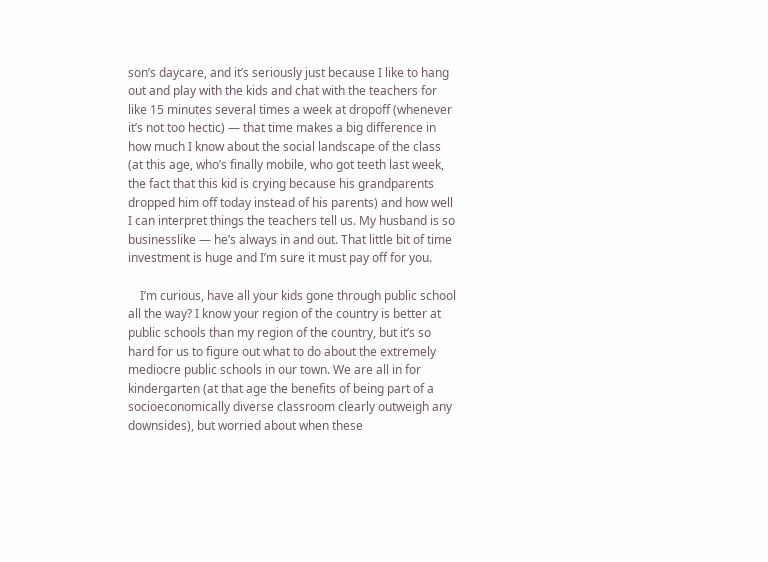son’s daycare, and it’s seriously just because I like to hang out and play with the kids and chat with the teachers for like 15 minutes several times a week at dropoff (whenever it’s not too hectic) — that time makes a big difference in how much I know about the social landscape of the class (at this age, who’s finally mobile, who got teeth last week, the fact that this kid is crying because his grandparents dropped him off today instead of his parents) and how well I can interpret things the teachers tell us. My husband is so businesslike — he’s always in and out. That little bit of time investment is huge and I’m sure it must pay off for you.

    I’m curious, have all your kids gone through public school all the way? I know your region of the country is better at public schools than my region of the country, but it’s so hard for us to figure out what to do about the extremely mediocre public schools in our town. We are all in for kindergarten (at that age the benefits of being part of a socioeconomically diverse classroom clearly outweigh any downsides), but worried about when these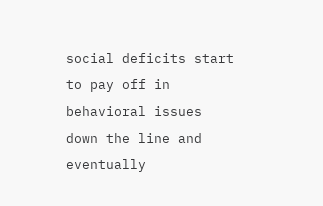social deficits start to pay off in behavioral issues down the line and eventually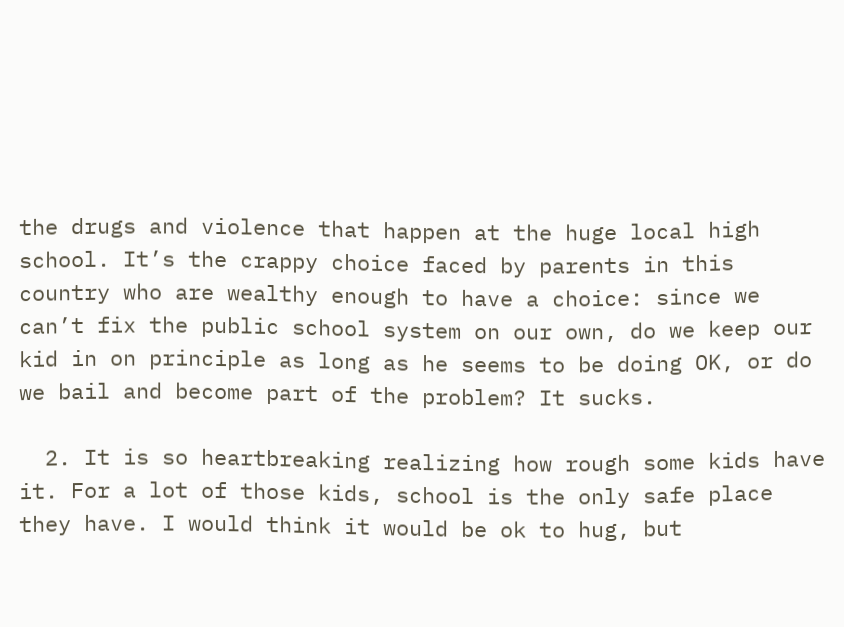the drugs and violence that happen at the huge local high school. It’s the crappy choice faced by parents in this country who are wealthy enough to have a choice: since we can’t fix the public school system on our own, do we keep our kid in on principle as long as he seems to be doing OK, or do we bail and become part of the problem? It sucks.

  2. It is so heartbreaking realizing how rough some kids have it. For a lot of those kids, school is the only safe place they have. I would think it would be ok to hug, but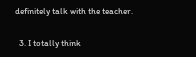definitely talk with the teacher.

  3. I totally think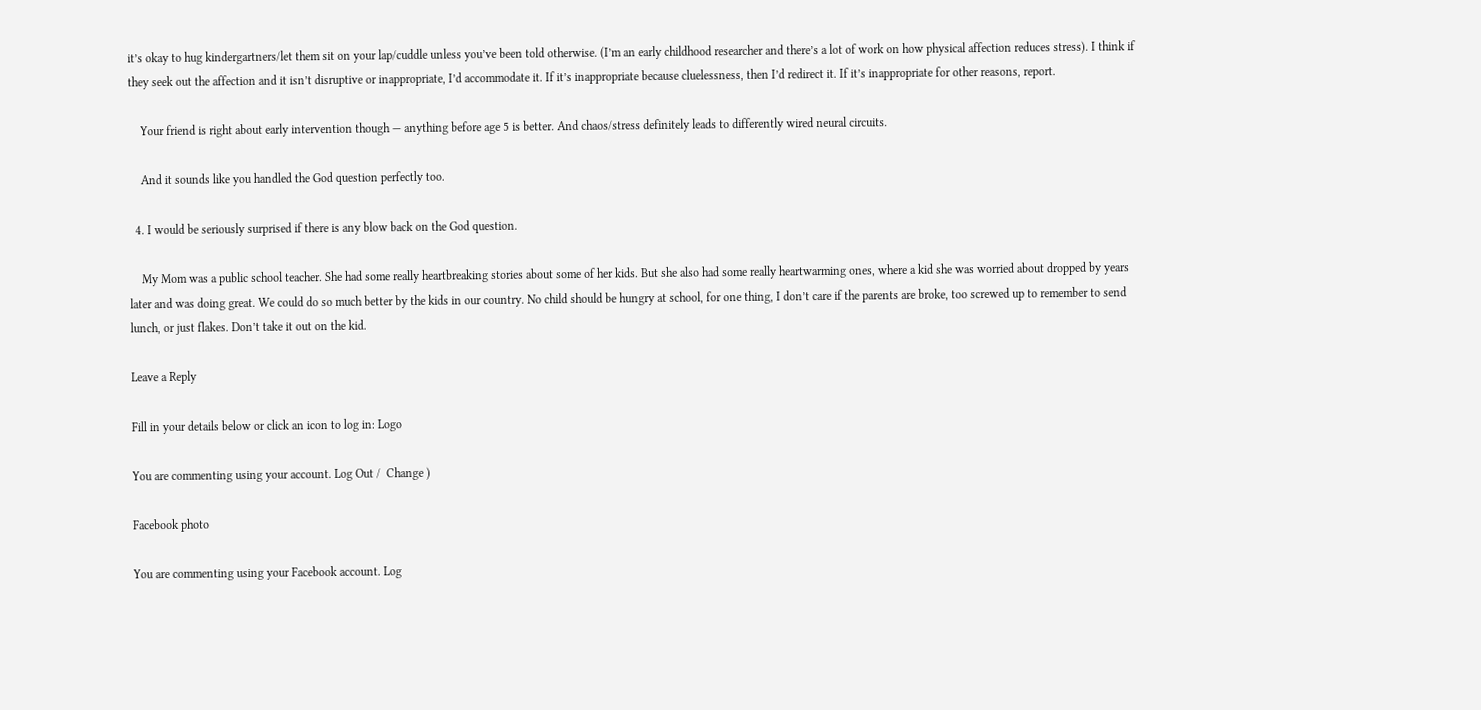it’s okay to hug kindergartners/let them sit on your lap/cuddle unless you’ve been told otherwise. (I’m an early childhood researcher and there’s a lot of work on how physical affection reduces stress). I think if they seek out the affection and it isn’t disruptive or inappropriate, I’d accommodate it. If it’s inappropriate because cluelessness, then I’d redirect it. If it’s inappropriate for other reasons, report.

    Your friend is right about early intervention though — anything before age 5 is better. And chaos/stress definitely leads to differently wired neural circuits.

    And it sounds like you handled the God question perfectly too.

  4. I would be seriously surprised if there is any blow back on the God question.

    My Mom was a public school teacher. She had some really heartbreaking stories about some of her kids. But she also had some really heartwarming ones, where a kid she was worried about dropped by years later and was doing great. We could do so much better by the kids in our country. No child should be hungry at school, for one thing, I don’t care if the parents are broke, too screwed up to remember to send lunch, or just flakes. Don’t take it out on the kid.

Leave a Reply

Fill in your details below or click an icon to log in: Logo

You are commenting using your account. Log Out /  Change )

Facebook photo

You are commenting using your Facebook account. Log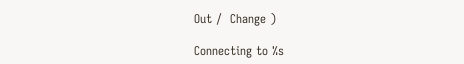Out /  Change )

Connecting to %s